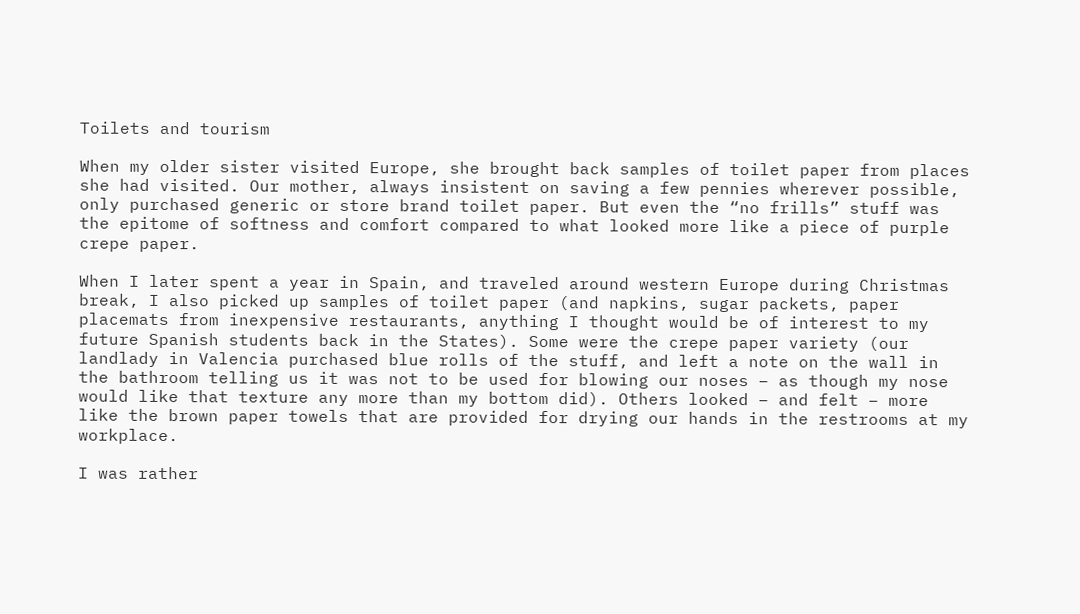Toilets and tourism

When my older sister visited Europe, she brought back samples of toilet paper from places she had visited. Our mother, always insistent on saving a few pennies wherever possible, only purchased generic or store brand toilet paper. But even the “no frills” stuff was the epitome of softness and comfort compared to what looked more like a piece of purple crepe paper.

When I later spent a year in Spain, and traveled around western Europe during Christmas break, I also picked up samples of toilet paper (and napkins, sugar packets, paper placemats from inexpensive restaurants, anything I thought would be of interest to my future Spanish students back in the States). Some were the crepe paper variety (our landlady in Valencia purchased blue rolls of the stuff, and left a note on the wall in the bathroom telling us it was not to be used for blowing our noses – as though my nose would like that texture any more than my bottom did). Others looked – and felt – more like the brown paper towels that are provided for drying our hands in the restrooms at my workplace.

I was rather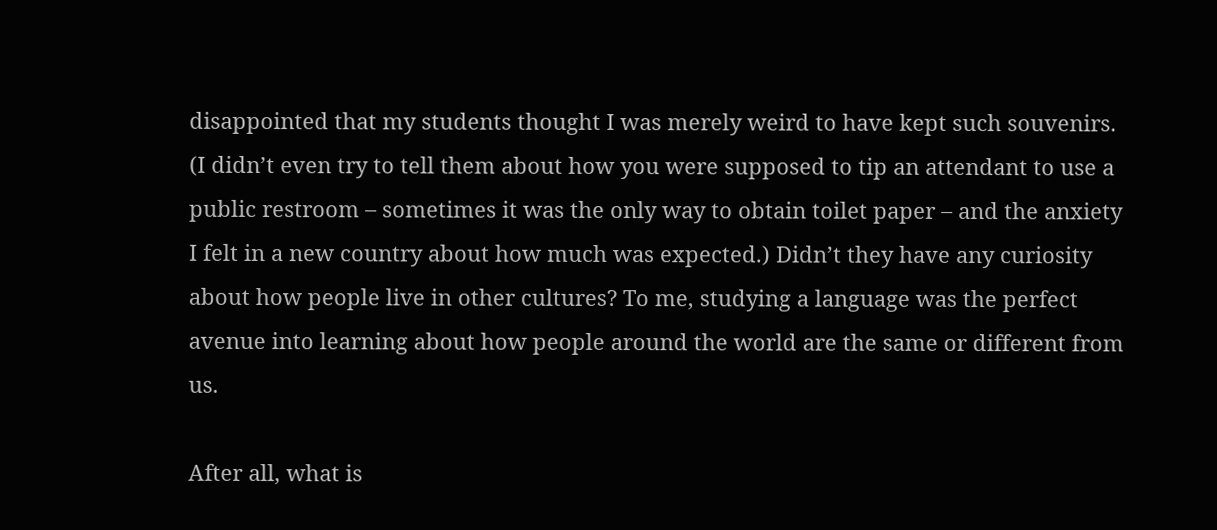disappointed that my students thought I was merely weird to have kept such souvenirs. (I didn’t even try to tell them about how you were supposed to tip an attendant to use a public restroom – sometimes it was the only way to obtain toilet paper – and the anxiety I felt in a new country about how much was expected.) Didn’t they have any curiosity about how people live in other cultures? To me, studying a language was the perfect avenue into learning about how people around the world are the same or different from us.

After all, what is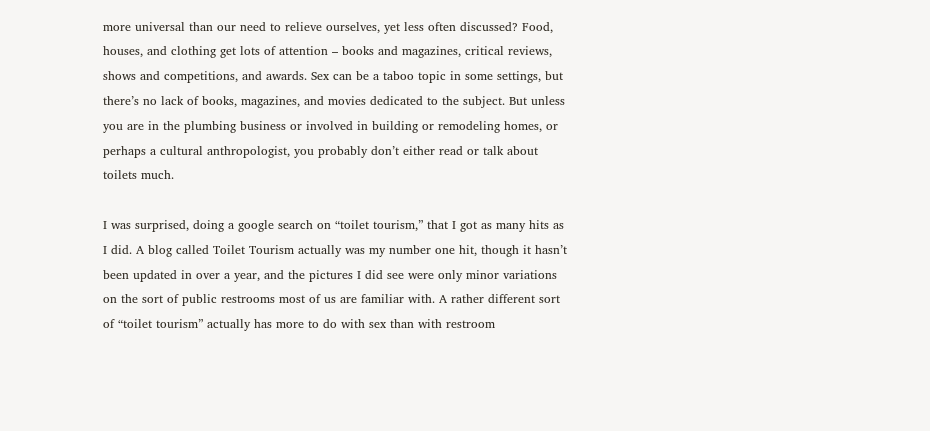more universal than our need to relieve ourselves, yet less often discussed? Food, houses, and clothing get lots of attention – books and magazines, critical reviews, shows and competitions, and awards. Sex can be a taboo topic in some settings, but there’s no lack of books, magazines, and movies dedicated to the subject. But unless you are in the plumbing business or involved in building or remodeling homes, or perhaps a cultural anthropologist, you probably don’t either read or talk about toilets much.

I was surprised, doing a google search on “toilet tourism,” that I got as many hits as I did. A blog called Toilet Tourism actually was my number one hit, though it hasn’t been updated in over a year, and the pictures I did see were only minor variations on the sort of public restrooms most of us are familiar with. A rather different sort of “toilet tourism” actually has more to do with sex than with restroom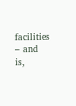facilities – and is,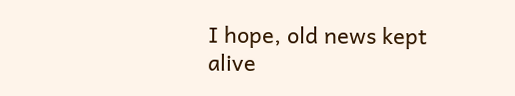I hope, old news kept alive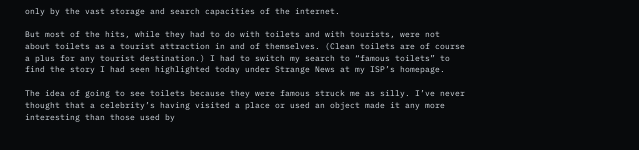only by the vast storage and search capacities of the internet.

But most of the hits, while they had to do with toilets and with tourists, were not about toilets as a tourist attraction in and of themselves. (Clean toilets are of course a plus for any tourist destination.) I had to switch my search to “famous toilets” to find the story I had seen highlighted today under Strange News at my ISP’s homepage.

The idea of going to see toilets because they were famous struck me as silly. I’ve never thought that a celebrity’s having visited a place or used an object made it any more interesting than those used by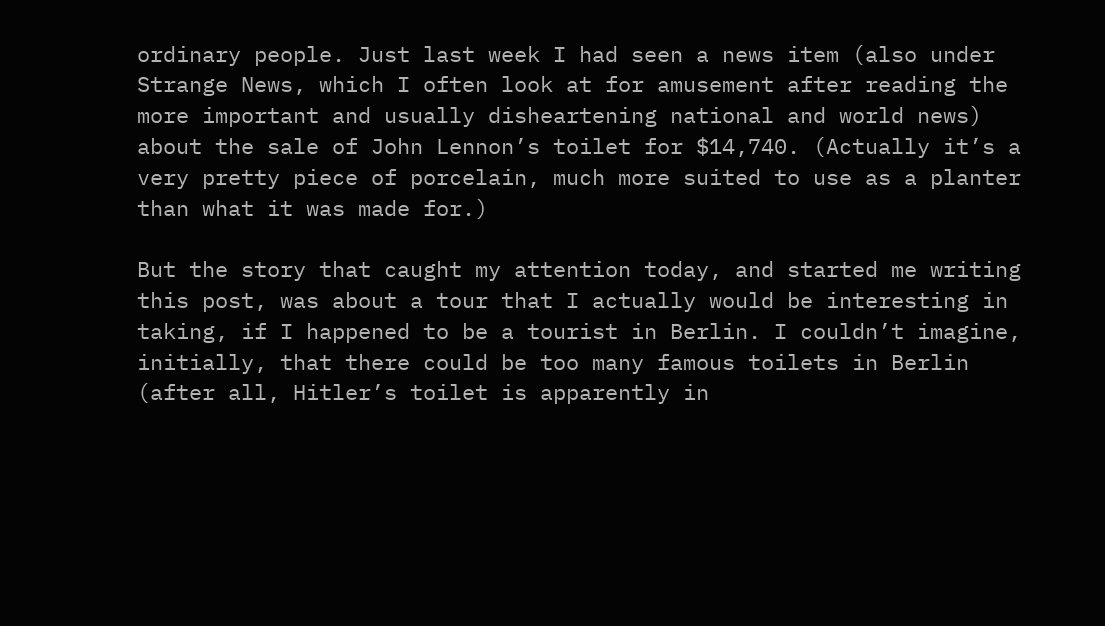ordinary people. Just last week I had seen a news item (also under Strange News, which I often look at for amusement after reading the more important and usually disheartening national and world news) about the sale of John Lennon’s toilet for $14,740. (Actually it’s a very pretty piece of porcelain, much more suited to use as a planter than what it was made for.)

But the story that caught my attention today, and started me writing this post, was about a tour that I actually would be interesting in taking, if I happened to be a tourist in Berlin. I couldn’t imagine, initially, that there could be too many famous toilets in Berlin (after all, Hitler’s toilet is apparently in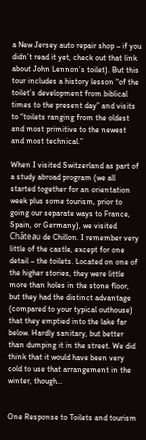a New Jersey auto repair shop – if you didn’t read it yet, check out that link about John Lennon’s toilet). But this tour includes a history lesson “of the toilet’s development from biblical times to the present day” and visits to “toilets ranging from the oldest and most primitive to the newest and most technical.”

When I visited Switzerland as part of a study abroad program (we all started together for an orientation week plus some tourism, prior to going our separate ways to France, Spain, or Germany), we visited Château de Chillon. I remember very little of the castle, except for one detail – the toilets. Located on one of the higher stories, they were little more than holes in the stone floor, but they had the distinct advantage (compared to your typical outhouse) that they emptied into the lake far below. Hardly sanitary, but better than dumping it in the street. We did think that it would have been very cold to use that arrangement in the winter, though…


One Response to Toilets and tourism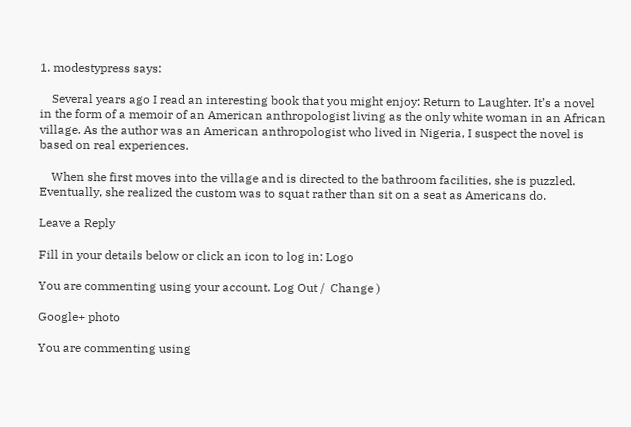1. modestypress says:

    Several years ago I read an interesting book that you might enjoy: Return to Laughter. It’s a novel in the form of a memoir of an American anthropologist living as the only white woman in an African village. As the author was an American anthropologist who lived in Nigeria, I suspect the novel is based on real experiences.

    When she first moves into the village and is directed to the bathroom facilities, she is puzzled. Eventually, she realized the custom was to squat rather than sit on a seat as Americans do.

Leave a Reply

Fill in your details below or click an icon to log in: Logo

You are commenting using your account. Log Out /  Change )

Google+ photo

You are commenting using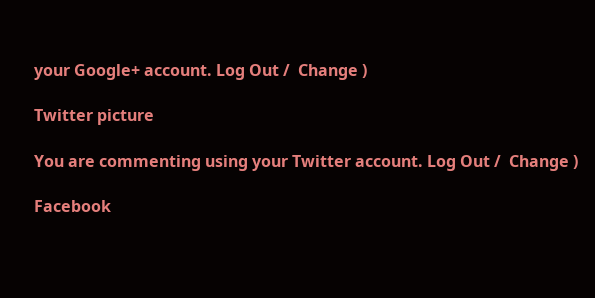your Google+ account. Log Out /  Change )

Twitter picture

You are commenting using your Twitter account. Log Out /  Change )

Facebook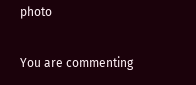photo

You are commenting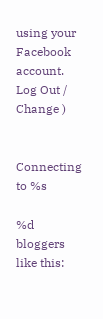using your Facebook account. Log Out /  Change )


Connecting to %s

%d bloggers like this: